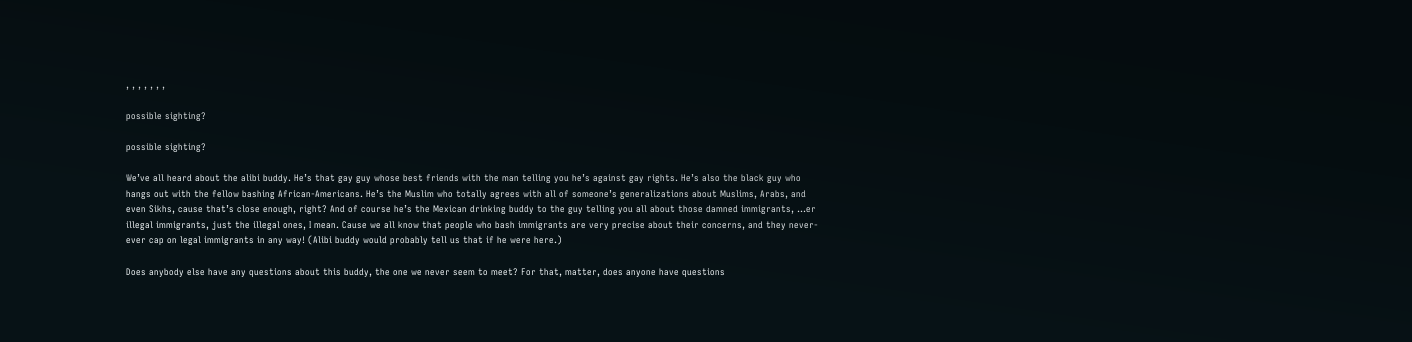, , , , , , ,

possible sighting?

possible sighting?

We’ve all heard about the alibi buddy. He’s that gay guy whose best friends with the man telling you he’s against gay rights. He’s also the black guy who hangs out with the fellow bashing African-Americans. He’s the Muslim who totally agrees with all of someone’s generalizations about Muslims, Arabs, and even Sikhs, cause that’s close enough, right? And of course he’s the Mexican drinking buddy to the guy telling you all about those damned immigrants, …er illegal immigrants, just the illegal ones, I mean. Cause we all know that people who bash immigrants are very precise about their concerns, and they never-ever cap on legal immigrants in any way! (Alibi buddy would probably tell us that if he were here.)

Does anybody else have any questions about this buddy, the one we never seem to meet? For that, matter, does anyone have questions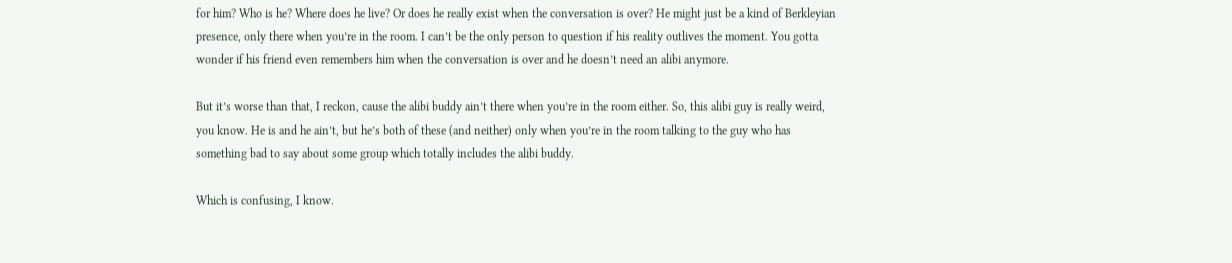for him? Who is he? Where does he live? Or does he really exist when the conversation is over? He might just be a kind of Berkleyian presence, only there when you’re in the room. I can’t be the only person to question if his reality outlives the moment. You gotta wonder if his friend even remembers him when the conversation is over and he doesn’t need an alibi anymore.

But it’s worse than that, I reckon, cause the alibi buddy ain’t there when you’re in the room either. So, this alibi guy is really weird, you know. He is and he ain’t, but he’s both of these (and neither) only when you’re in the room talking to the guy who has something bad to say about some group which totally includes the alibi buddy.

Which is confusing, I know.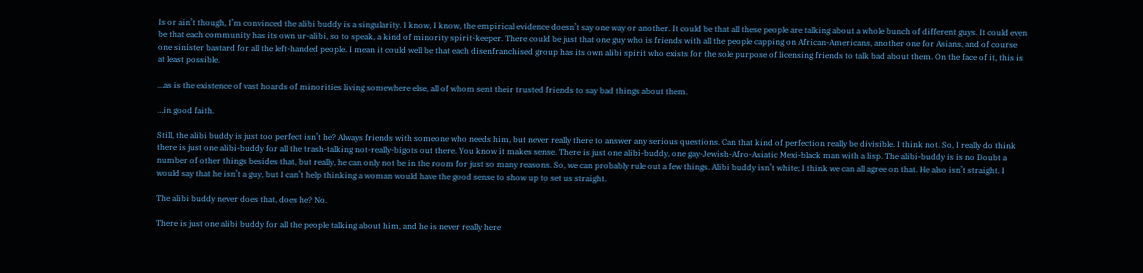Is or ain’t though, I’m convinced the alibi buddy is a singularity. I know, I know, the empirical evidence doesn’t say one way or another. It could be that all these people are talking about a whole bunch of different guys. It could even be that each community has its own ur-alibi, so to speak, a kind of minority spirit-keeper. There could be just that one guy who is friends with all the people capping on African-Americans, another one for Asians, and of course one sinister bastard for all the left-handed people. I mean it could well be that each disenfranchised group has its own alibi spirit who exists for the sole purpose of licensing friends to talk bad about them. On the face of it, this is at least possible.

…as is the existence of vast hoards of minorities living somewhere else, all of whom sent their trusted friends to say bad things about them.

…in good faith.

Still, the alibi buddy is just too perfect isn’t he? Always friends with someone who needs him, but never really there to answer any serious questions. Can that kind of perfection really be divisible. I think not. So, I really do think there is just one alibi-buddy for all the trash-talking not-really-bigots out there. You know it makes sense. There is just one alibi-buddy, one gay-Jewish-Afro-Asiatic Mexi-black man with a lisp. The alibi-buddy is is no Doubt a number of other things besides that, but really, he can only not be in the room for just so many reasons. So, we can probably rule out a few things. Alibi buddy isn’t white; I think we can all agree on that. He also isn’t straight. I would say that he isn’t a guy, but I can’t help thinking a woman would have the good sense to show up to set us straight.

The alibi buddy never does that, does he? No.

There is just one alibi buddy for all the people talking about him, and he is never really here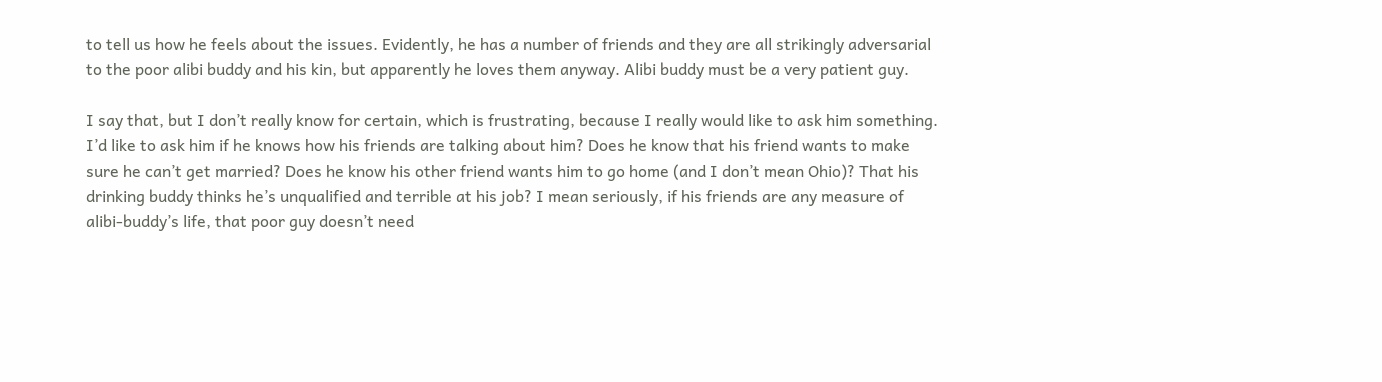to tell us how he feels about the issues. Evidently, he has a number of friends and they are all strikingly adversarial to the poor alibi buddy and his kin, but apparently he loves them anyway. Alibi buddy must be a very patient guy.

I say that, but I don’t really know for certain, which is frustrating, because I really would like to ask him something.  I’d like to ask him if he knows how his friends are talking about him? Does he know that his friend wants to make sure he can’t get married? Does he know his other friend wants him to go home (and I don’t mean Ohio)? That his drinking buddy thinks he’s unqualified and terrible at his job? I mean seriously, if his friends are any measure of alibi-buddy’s life, that poor guy doesn’t need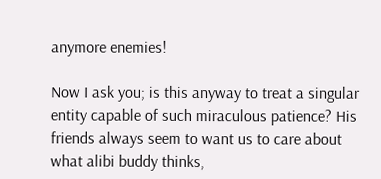anymore enemies!

Now I ask you; is this anyway to treat a singular entity capable of such miraculous patience? His friends always seem to want us to care about what alibi buddy thinks,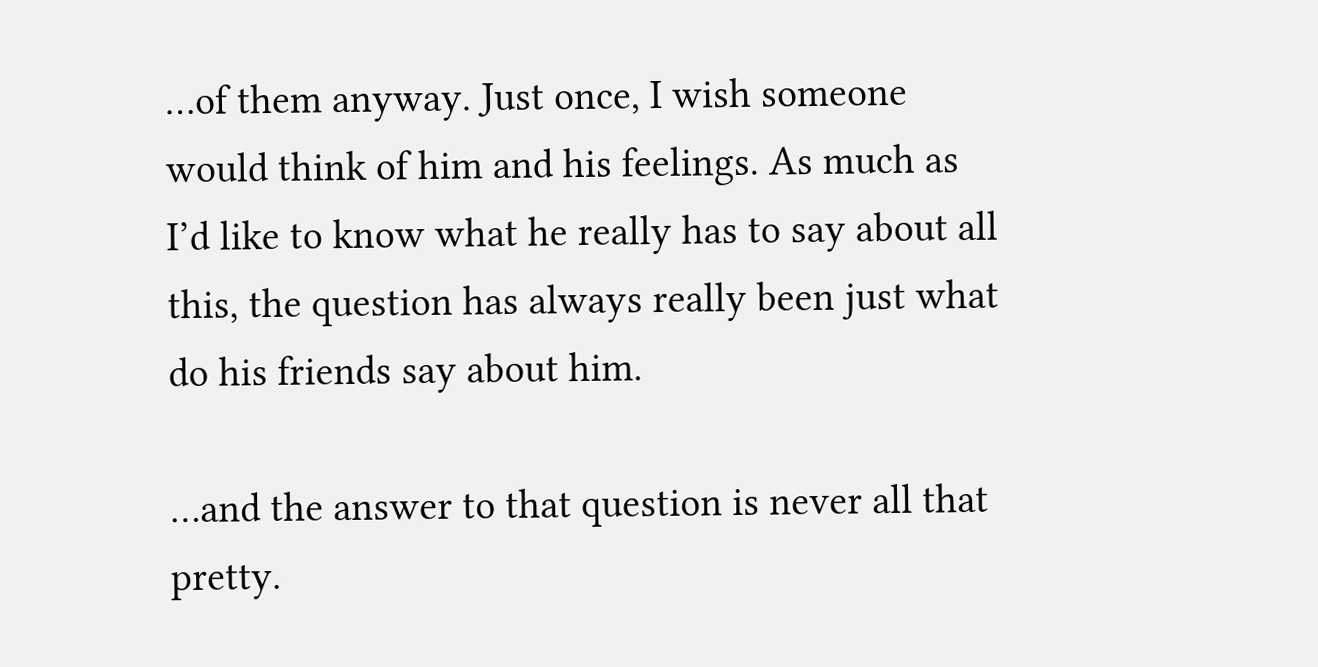…of them anyway. Just once, I wish someone would think of him and his feelings. As much as I’d like to know what he really has to say about all this, the question has always really been just what do his friends say about him.

…and the answer to that question is never all that pretty.